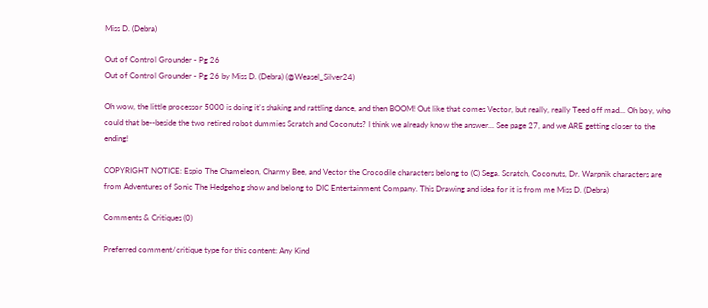Miss D. (Debra)

Out of Control Grounder - Pg 26
Out of Control Grounder - Pg 26 by Miss D. (Debra) (@Weasel_Silver24)

Oh wow, the little processor 5000 is doing it's shaking and rattling dance, and then BOOM! Out like that comes Vector, but really, really Teed off mad... Oh boy, who could that be--beside the two retired robot dummies Scratch and Coconuts? I think we already know the answer... See page 27, and we ARE getting closer to the ending!

COPYRIGHT NOTICE: Espio The Chameleon, Charmy Bee, and Vector the Crocodile characters belong to (C) Sega. Scratch, Coconuts, Dr. Warpnik characters are from Adventures of Sonic The Hedgehog show and belong to DIC Entertainment Company. This Drawing and idea for it is from me Miss D. (Debra)

Comments & Critiques (0)

Preferred comment/critique type for this content: Any Kind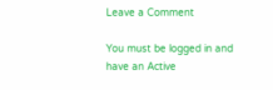Leave a Comment

You must be logged in and have an Active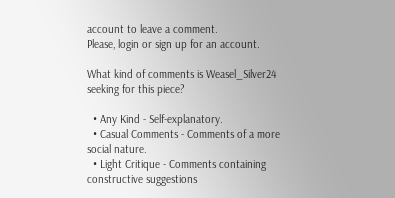account to leave a comment.
Please, login or sign up for an account.

What kind of comments is Weasel_Silver24 seeking for this piece?

  • Any Kind - Self-explanatory.
  • Casual Comments - Comments of a more social nature.
  • Light Critique - Comments containing constructive suggestions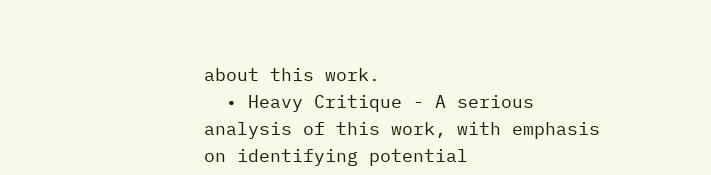about this work.
  • Heavy Critique - A serious analysis of this work, with emphasis on identifying potential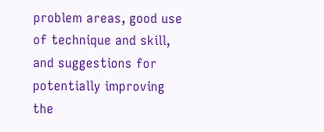problem areas, good use of technique and skill, and suggestions for potentially improving the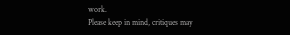work.
Please keep in mind, critiques may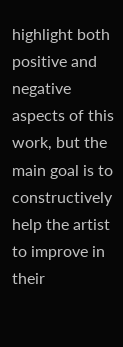highlight both positive and negative aspects of this work, but the main goal is to constructively help the artist to improve in their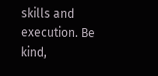skills and execution. Be kind,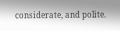considerate, and polite.